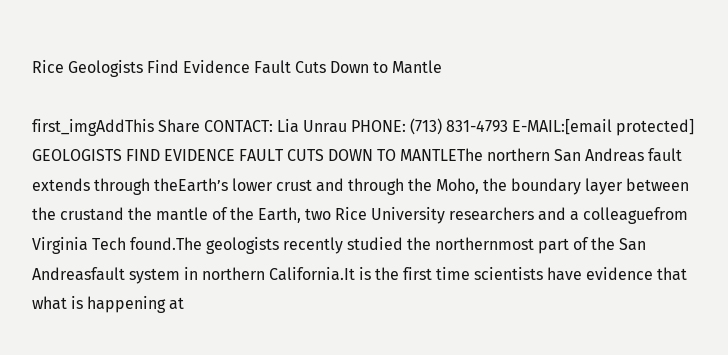Rice Geologists Find Evidence Fault Cuts Down to Mantle

first_imgAddThis Share CONTACT: Lia Unrau PHONE: (713) 831-4793 E-MAIL:[email protected] GEOLOGISTS FIND EVIDENCE FAULT CUTS DOWN TO MANTLEThe northern San Andreas fault extends through theEarth’s lower crust and through the Moho, the boundary layer between the crustand the mantle of the Earth, two Rice University researchers and a colleaguefrom Virginia Tech found.The geologists recently studied the northernmost part of the San Andreasfault system in northern California.It is the first time scientists have evidence that what is happening at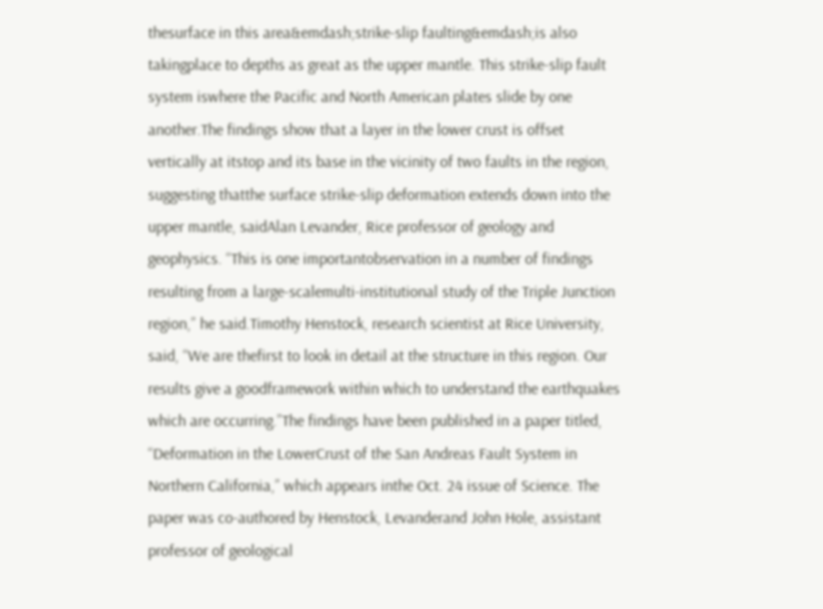thesurface in this area&emdash;strike-slip faulting&emdash;is also takingplace to depths as great as the upper mantle. This strike-slip fault system iswhere the Pacific and North American plates slide by one another.The findings show that a layer in the lower crust is offset vertically at itstop and its base in the vicinity of two faults in the region, suggesting thatthe surface strike-slip deformation extends down into the upper mantle, saidAlan Levander, Rice professor of geology and geophysics. “This is one importantobservation in a number of findings resulting from a large-scalemulti-institutional study of the Triple Junction region,” he said.Timothy Henstock, research scientist at Rice University, said, “We are thefirst to look in detail at the structure in this region. Our results give a goodframework within which to understand the earthquakes which are occurring.”The findings have been published in a paper titled, “Deformation in the LowerCrust of the San Andreas Fault System in Northern California,” which appears inthe Oct. 24 issue of Science. The paper was co-authored by Henstock, Levanderand John Hole, assistant professor of geological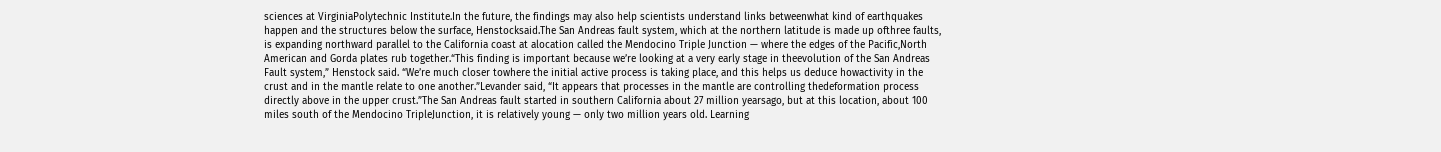sciences at VirginiaPolytechnic Institute.In the future, the findings may also help scientists understand links betweenwhat kind of earthquakes happen and the structures below the surface, Henstocksaid.The San Andreas fault system, which at the northern latitude is made up ofthree faults, is expanding northward parallel to the California coast at alocation called the Mendocino Triple Junction — where the edges of the Pacific,North American and Gorda plates rub together.“This finding is important because we’re looking at a very early stage in theevolution of the San Andreas Fault system,” Henstock said. “We’re much closer towhere the initial active process is taking place, and this helps us deduce howactivity in the crust and in the mantle relate to one another.”Levander said, “It appears that processes in the mantle are controlling thedeformation process directly above in the upper crust.”The San Andreas fault started in southern California about 27 million yearsago, but at this location, about 100 miles south of the Mendocino TripleJunction, it is relatively young — only two million years old. Learning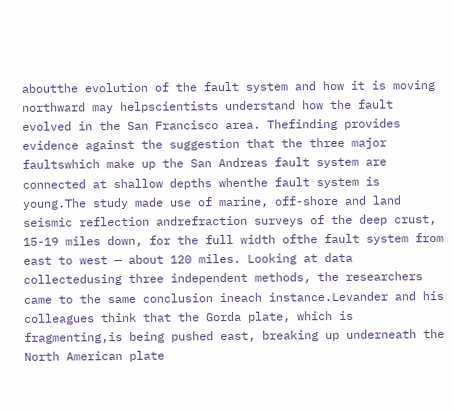aboutthe evolution of the fault system and how it is moving northward may helpscientists understand how the fault evolved in the San Francisco area. Thefinding provides evidence against the suggestion that the three major faultswhich make up the San Andreas fault system are connected at shallow depths whenthe fault system is young.The study made use of marine, off-shore and land seismic reflection andrefraction surveys of the deep crust, 15-19 miles down, for the full width ofthe fault system from east to west — about 120 miles. Looking at data collectedusing three independent methods, the researchers came to the same conclusion ineach instance.Levander and his colleagues think that the Gorda plate, which is fragmenting,is being pushed east, breaking up underneath the North American plate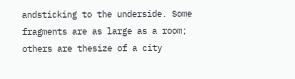andsticking to the underside. Some fragments are as large as a room; others are thesize of a city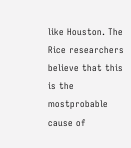like Houston. The Rice researchers believe that this is the mostprobable cause of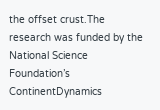the offset crust.The research was funded by the National Science Foundation’s ContinentDynamics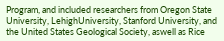Program, and included researchers from Oregon State University, LehighUniversity, Stanford University, and the United States Geological Society, aswell as Rice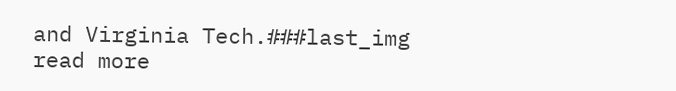and Virginia Tech.###last_img read more